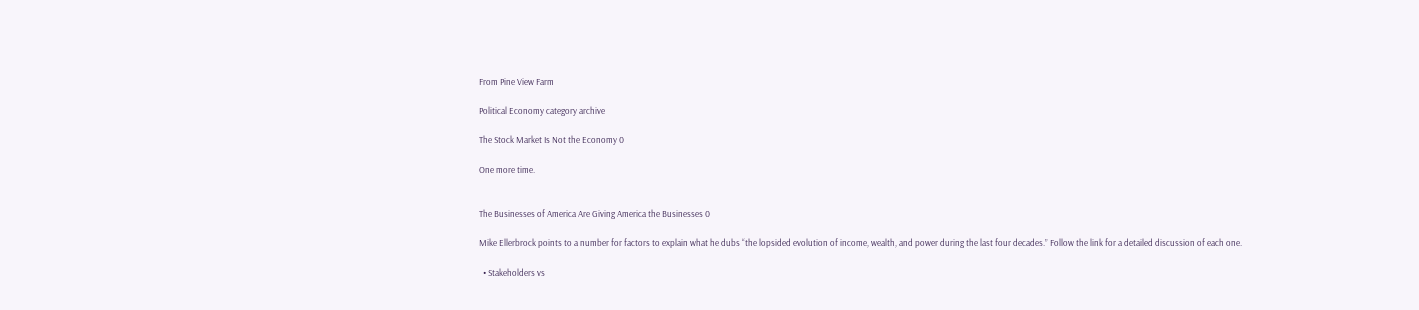From Pine View Farm

Political Economy category archive

The Stock Market Is Not the Economy 0

One more time.


The Businesses of America Are Giving America the Businesses 0

Mike Ellerbrock points to a number for factors to explain what he dubs “the lopsided evolution of income, wealth, and power during the last four decades.” Follow the link for a detailed discussion of each one.

  • Stakeholders vs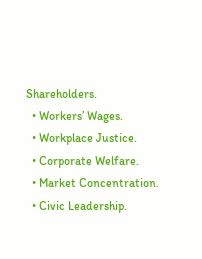Shareholders.
  • Workers’ Wages.
  • Workplace Justice.
  • Corporate Welfare.
  • Market Concentration.
  • Civic Leadership.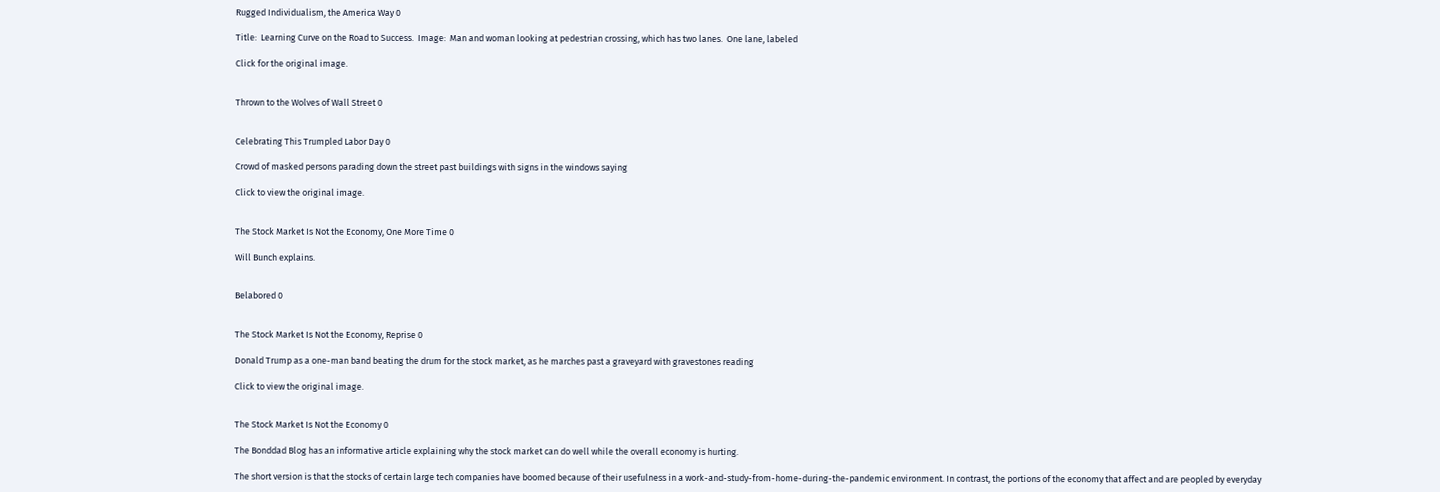Rugged Individualism, the America Way 0

Title:  Learning Curve on the Road to Success.  Image:  Man and woman looking at pedestrian crossing, which has two lanes.  One lane, labeled

Click for the original image.


Thrown to the Wolves of Wall Street 0


Celebrating This Trumpled Labor Day 0

Crowd of masked persons parading down the street past buildings with signs in the windows saying

Click to view the original image.


The Stock Market Is Not the Economy, One More Time 0

Will Bunch explains.


Belabored 0


The Stock Market Is Not the Economy, Reprise 0

Donald Trump as a one-man band beating the drum for the stock market, as he marches past a graveyard with gravestones reading

Click to view the original image.


The Stock Market Is Not the Economy 0

The Bonddad Blog has an informative article explaining why the stock market can do well while the overall economy is hurting.

The short version is that the stocks of certain large tech companies have boomed because of their usefulness in a work-and-study-from-home-during-the-pandemic environment. In contrast, the portions of the economy that affect and are peopled by everyday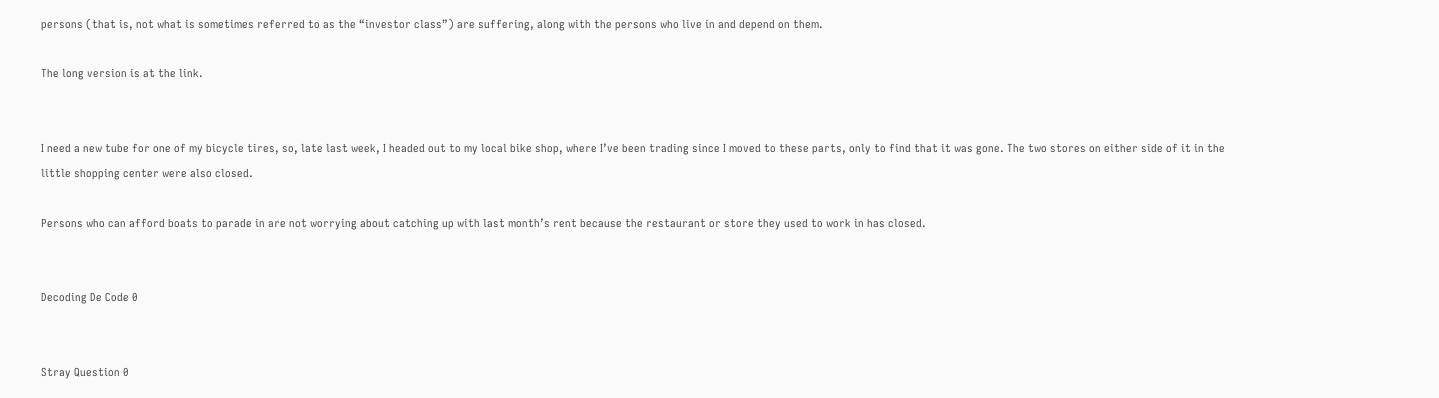persons (that is, not what is sometimes referred to as the “investor class”) are suffering, along with the persons who live in and depend on them.

The long version is at the link.


I need a new tube for one of my bicycle tires, so, late last week, I headed out to my local bike shop, where I’ve been trading since I moved to these parts, only to find that it was gone. The two stores on either side of it in the little shopping center were also closed.

Persons who can afford boats to parade in are not worrying about catching up with last month’s rent because the restaurant or store they used to work in has closed.


Decoding De Code 0


Stray Question 0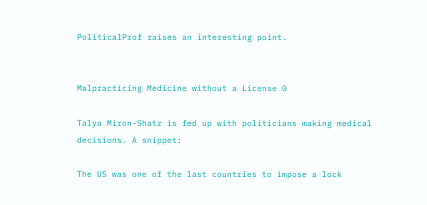PoliticalProf raises an interesting point.


Malpracticing Medicine without a License 0

Talya Miron-Shatz is fed up with politicians making medical decisions. A snippet:

The US was one of the last countries to impose a lock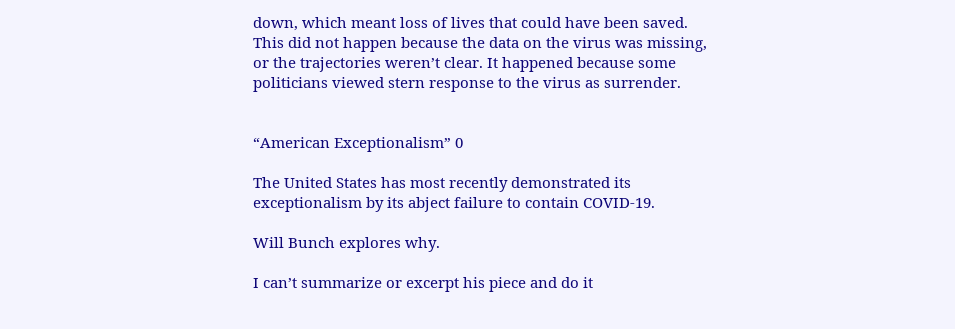down, which meant loss of lives that could have been saved. This did not happen because the data on the virus was missing, or the trajectories weren’t clear. It happened because some politicians viewed stern response to the virus as surrender.


“American Exceptionalism” 0

The United States has most recently demonstrated its exceptionalism by its abject failure to contain COVID-19.

Will Bunch explores why.

I can’t summarize or excerpt his piece and do it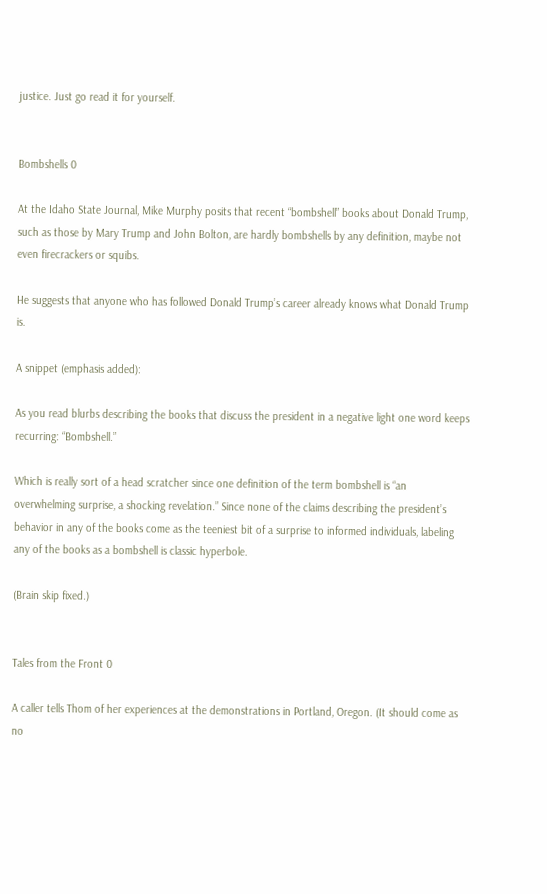justice. Just go read it for yourself.


Bombshells 0

At the Idaho State Journal, Mike Murphy posits that recent “bombshell” books about Donald Trump, such as those by Mary Trump and John Bolton, are hardly bombshells by any definition, maybe not even firecrackers or squibs.

He suggests that anyone who has followed Donald Trump’s career already knows what Donald Trump is.

A snippet (emphasis added):

As you read blurbs describing the books that discuss the president in a negative light one word keeps recurring: “Bombshell.”

Which is really sort of a head scratcher since one definition of the term bombshell is “an overwhelming surprise, a shocking revelation.” Since none of the claims describing the president’s behavior in any of the books come as the teeniest bit of a surprise to informed individuals, labeling any of the books as a bombshell is classic hyperbole.

(Brain skip fixed.)


Tales from the Front 0

A caller tells Thom of her experiences at the demonstrations in Portland, Oregon. (It should come as no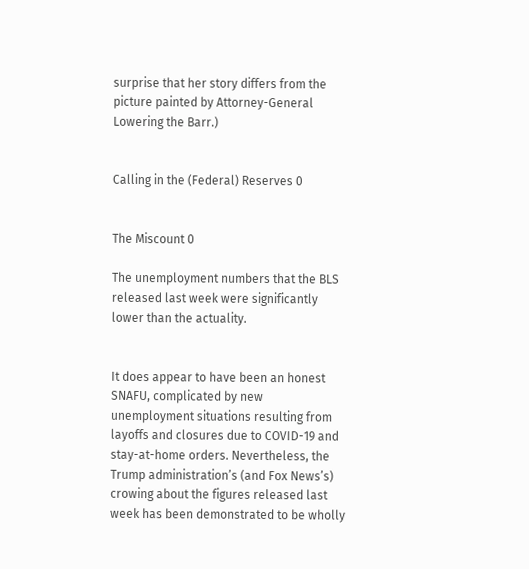surprise that her story differs from the picture painted by Attorney-General Lowering the Barr.)


Calling in the (Federal) Reserves 0


The Miscount 0

The unemployment numbers that the BLS released last week were significantly lower than the actuality.


It does appear to have been an honest SNAFU, complicated by new unemployment situations resulting from layoffs and closures due to COVID-19 and stay-at-home orders. Nevertheless, the Trump administration’s (and Fox News’s) crowing about the figures released last week has been demonstrated to be wholly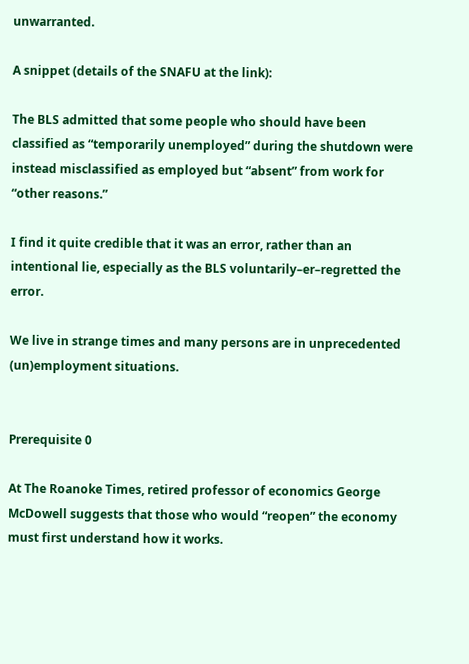unwarranted.

A snippet (details of the SNAFU at the link):

The BLS admitted that some people who should have been classified as “temporarily unemployed” during the shutdown were instead misclassified as employed but “absent” from work for “other reasons.”

I find it quite credible that it was an error, rather than an intentional lie, especially as the BLS voluntarily–er–regretted the error.

We live in strange times and many persons are in unprecedented (un)employment situations.


Prerequisite 0

At The Roanoke Times, retired professor of economics George McDowell suggests that those who would “reopen” the economy must first understand how it works.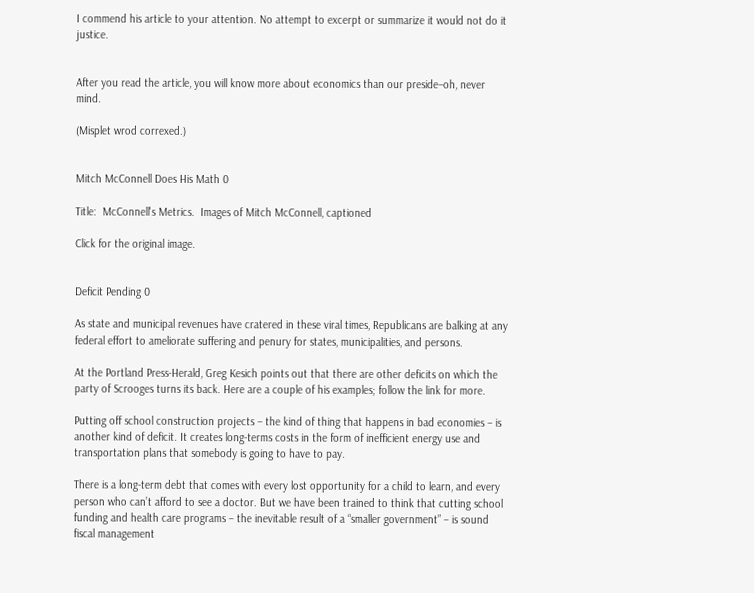I commend his article to your attention. No attempt to excerpt or summarize it would not do it justice.


After you read the article, you will know more about economics than our preside–oh, never mind.

(Misplet wrod correxed.)


Mitch McConnell Does His Math 0

Title:  McConnell's Metrics.  Images of Mitch McConnell, captioned

Click for the original image.


Deficit Pending 0

As state and municipal revenues have cratered in these viral times, Republicans are balking at any federal effort to ameliorate suffering and penury for states, municipalities, and persons.

At the Portland Press-Herald, Greg Kesich points out that there are other deficits on which the party of Scrooges turns its back. Here are a couple of his examples; follow the link for more.

Putting off school construction projects – the kind of thing that happens in bad economies – is another kind of deficit. It creates long-terms costs in the form of inefficient energy use and transportation plans that somebody is going to have to pay.

There is a long-term debt that comes with every lost opportunity for a child to learn, and every person who can’t afford to see a doctor. But we have been trained to think that cutting school funding and health care programs – the inevitable result of a “smaller government” – is sound fiscal management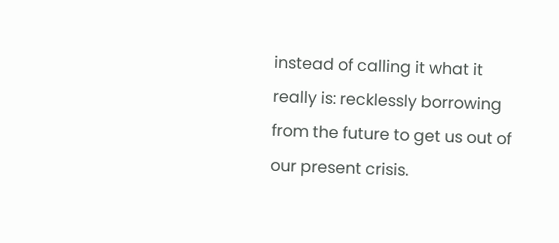instead of calling it what it really is: recklessly borrowing from the future to get us out of our present crisis.